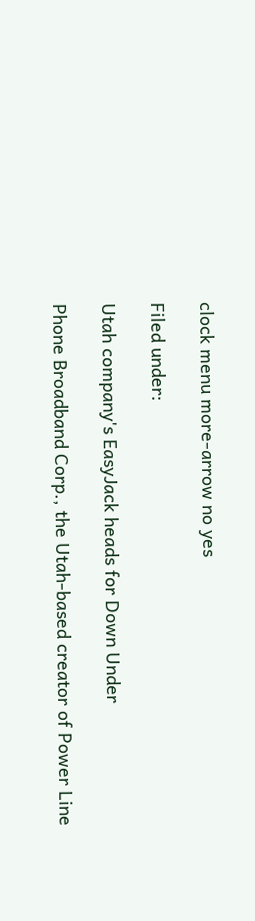clock menu more-arrow no yes

Filed under:

Utah company's EasyJack heads for Down Under

Phone Broadband Corp., the Utah-based creator of Power Line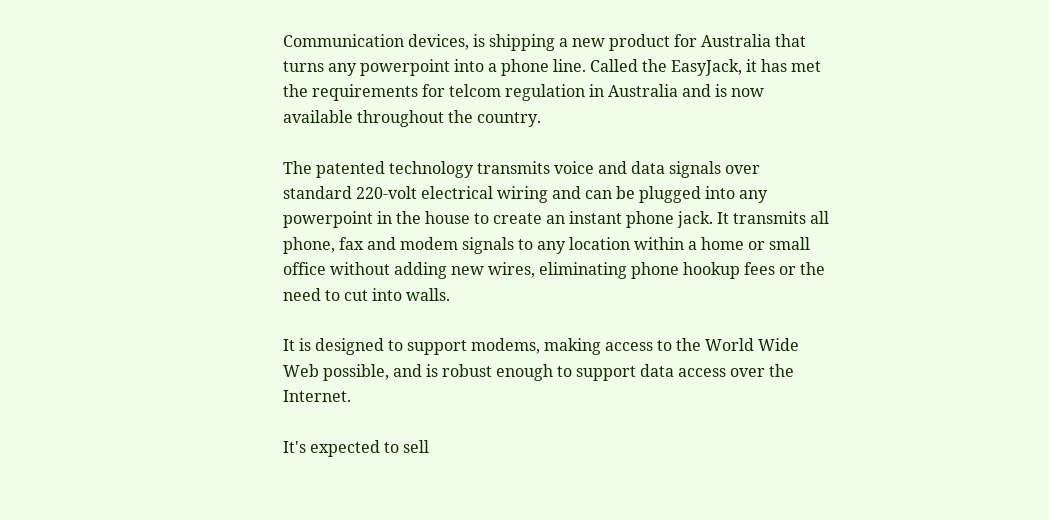Communication devices, is shipping a new product for Australia that turns any powerpoint into a phone line. Called the EasyJack, it has met the requirements for telcom regulation in Australia and is now available throughout the country.

The patented technology transmits voice and data signals over standard 220-volt electrical wiring and can be plugged into any powerpoint in the house to create an instant phone jack. It transmits all phone, fax and modem signals to any location within a home or small office without adding new wires, eliminating phone hookup fees or the need to cut into walls.

It is designed to support modems, making access to the World Wide Web possible, and is robust enough to support data access over the Internet.

It's expected to sell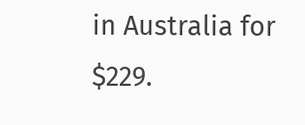in Australia for $229.